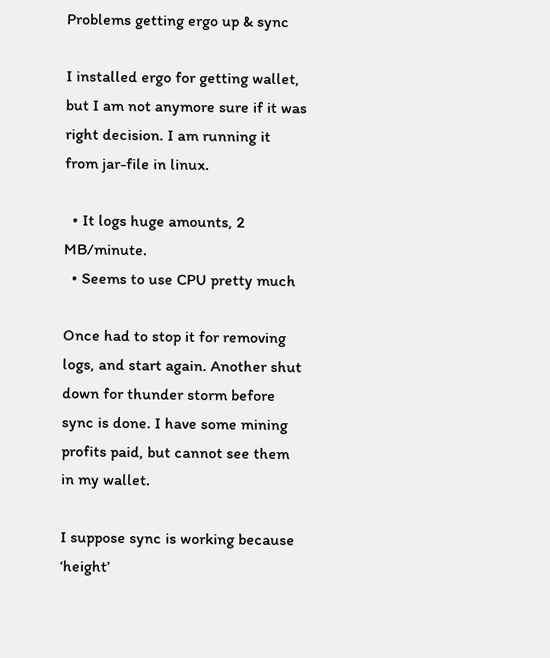Problems getting ergo up & sync

I installed ergo for getting wallet, but I am not anymore sure if it was right decision. I am running it from jar-file in linux.

  • It logs huge amounts, 2 MB/minute.
  • Seems to use CPU pretty much

Once had to stop it for removing logs, and start again. Another shut down for thunder storm before sync is done. I have some mining profits paid, but cannot see them in my wallet.

I suppose sync is working because ‘height’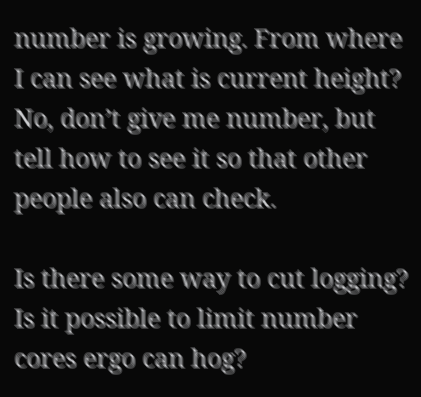number is growing. From where I can see what is current height? No, don’t give me number, but tell how to see it so that other people also can check.

Is there some way to cut logging? Is it possible to limit number cores ergo can hog?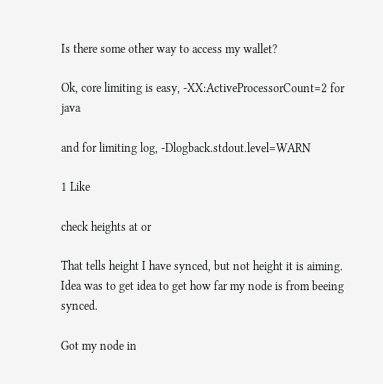Is there some other way to access my wallet?

Ok, core limiting is easy, -XX:ActiveProcessorCount=2 for java

and for limiting log, -Dlogback.stdout.level=WARN

1 Like

check heights at or

That tells height I have synced, but not height it is aiming. Idea was to get idea to get how far my node is from beeing synced.

Got my node in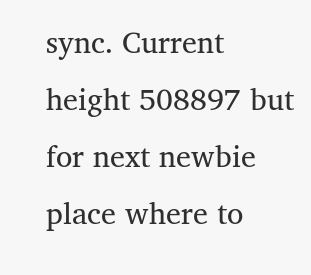sync. Current height 508897 but for next newbie place where to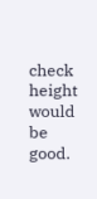check height would be good.